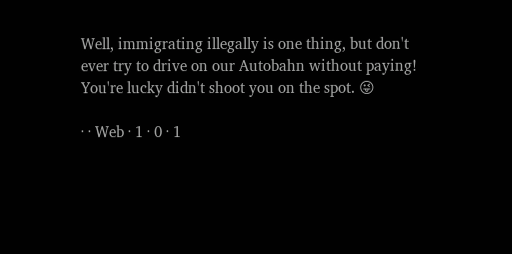Well, immigrating illegally is one thing, but don't ever try to drive on our Autobahn without paying! You're lucky didn't shoot you on the spot. 😜

· · Web · 1 · 0 · 1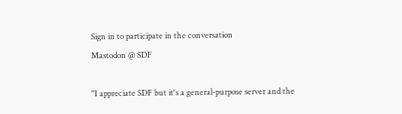Sign in to participate in the conversation
Mastodon @ SDF

"I appreciate SDF but it's a general-purpose server and the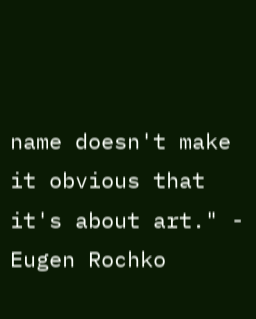name doesn't make it obvious that it's about art." - Eugen Rochko